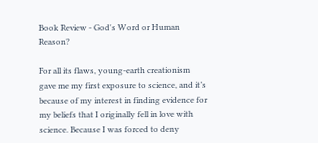Book Review - God's Word or Human Reason?

For all its flaws, young-earth creationism gave me my first exposure to science, and it’s because of my interest in finding evidence for my beliefs that I originally fell in love with science. Because I was forced to deny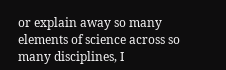or explain away so many elements of science across so many disciplines, I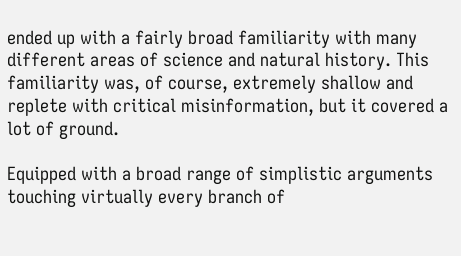ended up with a fairly broad familiarity with many different areas of science and natural history. This familiarity was, of course, extremely shallow and replete with critical misinformation, but it covered a lot of ground.

Equipped with a broad range of simplistic arguments touching virtually every branch of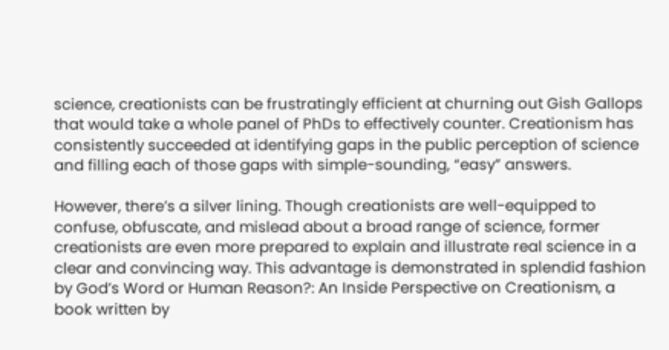science, creationists can be frustratingly efficient at churning out Gish Gallops that would take a whole panel of PhDs to effectively counter. Creationism has consistently succeeded at identifying gaps in the public perception of science and filling each of those gaps with simple-sounding, “easy” answers.

However, there’s a silver lining. Though creationists are well-equipped to confuse, obfuscate, and mislead about a broad range of science, former creationists are even more prepared to explain and illustrate real science in a clear and convincing way. This advantage is demonstrated in splendid fashion by God’s Word or Human Reason?: An Inside Perspective on Creationism, a book written by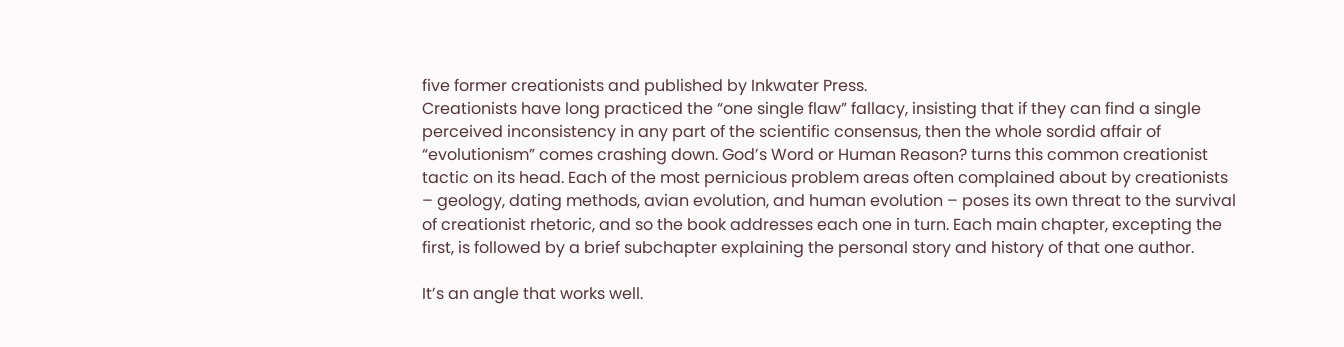five former creationists and published by Inkwater Press.
Creationists have long practiced the “one single flaw” fallacy, insisting that if they can find a single perceived inconsistency in any part of the scientific consensus, then the whole sordid affair of “evolutionism” comes crashing down. God’s Word or Human Reason? turns this common creationist tactic on its head. Each of the most pernicious problem areas often complained about by creationists – geology, dating methods, avian evolution, and human evolution – poses its own threat to the survival of creationist rhetoric, and so the book addresses each one in turn. Each main chapter, excepting the first, is followed by a brief subchapter explaining the personal story and history of that one author.

It’s an angle that works well.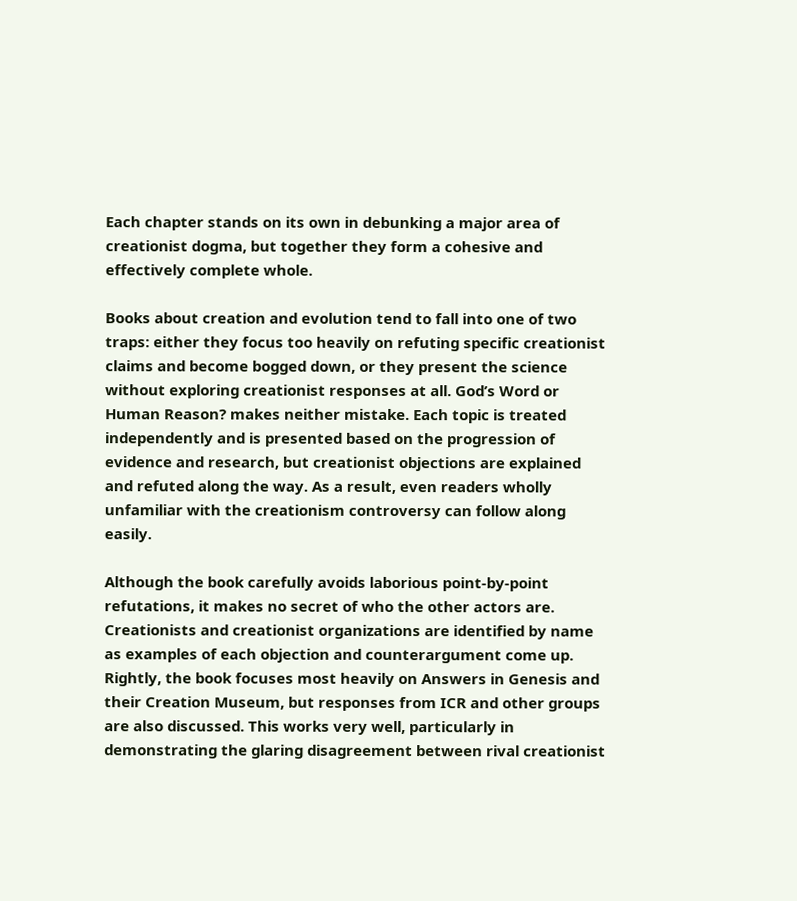Each chapter stands on its own in debunking a major area of creationist dogma, but together they form a cohesive and effectively complete whole.

Books about creation and evolution tend to fall into one of two traps: either they focus too heavily on refuting specific creationist claims and become bogged down, or they present the science without exploring creationist responses at all. God’s Word or Human Reason? makes neither mistake. Each topic is treated independently and is presented based on the progression of evidence and research, but creationist objections are explained and refuted along the way. As a result, even readers wholly unfamiliar with the creationism controversy can follow along easily.

Although the book carefully avoids laborious point-by-point refutations, it makes no secret of who the other actors are. Creationists and creationist organizations are identified by name as examples of each objection and counterargument come up. Rightly, the book focuses most heavily on Answers in Genesis and their Creation Museum, but responses from ICR and other groups are also discussed. This works very well, particularly in demonstrating the glaring disagreement between rival creationist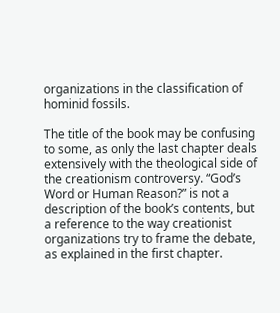organizations in the classification of hominid fossils.

The title of the book may be confusing to some, as only the last chapter deals extensively with the theological side of the creationism controversy. “God’s Word or Human Reason?” is not a description of the book’s contents, but a reference to the way creationist organizations try to frame the debate, as explained in the first chapter.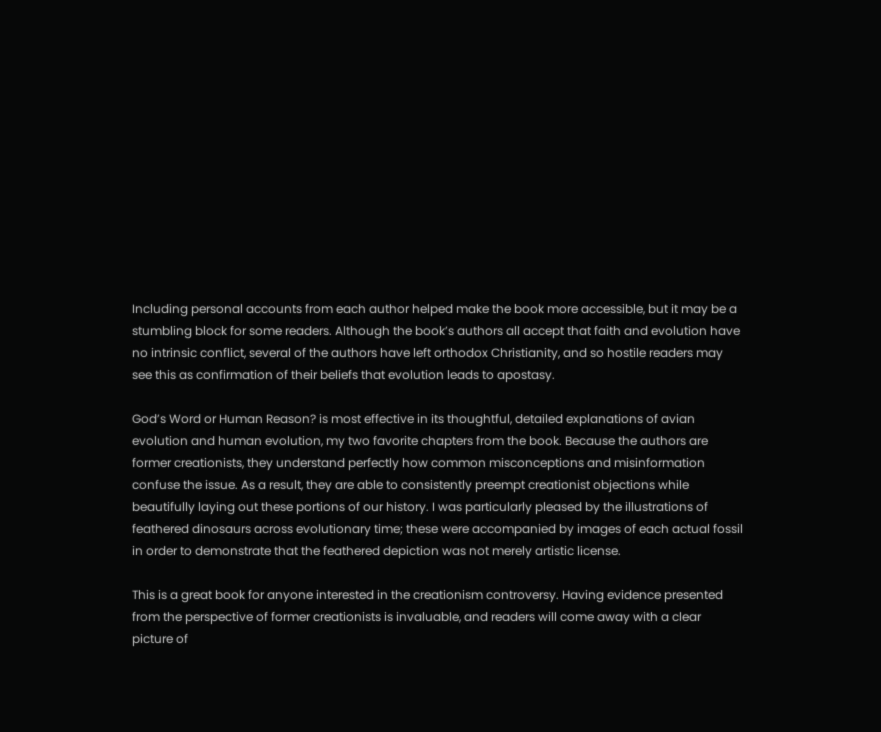Including personal accounts from each author helped make the book more accessible, but it may be a stumbling block for some readers. Although the book’s authors all accept that faith and evolution have no intrinsic conflict, several of the authors have left orthodox Christianity, and so hostile readers may see this as confirmation of their beliefs that evolution leads to apostasy.

God’s Word or Human Reason? is most effective in its thoughtful, detailed explanations of avian evolution and human evolution, my two favorite chapters from the book. Because the authors are former creationists, they understand perfectly how common misconceptions and misinformation confuse the issue. As a result, they are able to consistently preempt creationist objections while beautifully laying out these portions of our history. I was particularly pleased by the illustrations of feathered dinosaurs across evolutionary time; these were accompanied by images of each actual fossil in order to demonstrate that the feathered depiction was not merely artistic license.

This is a great book for anyone interested in the creationism controversy. Having evidence presented from the perspective of former creationists is invaluable, and readers will come away with a clear picture of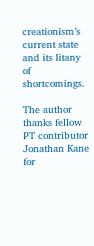creationism’s current state and its litany of shortcomings.

The author thanks fellow PT contributor Jonathan Kane for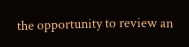the opportunity to review an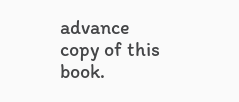advance copy of this book.